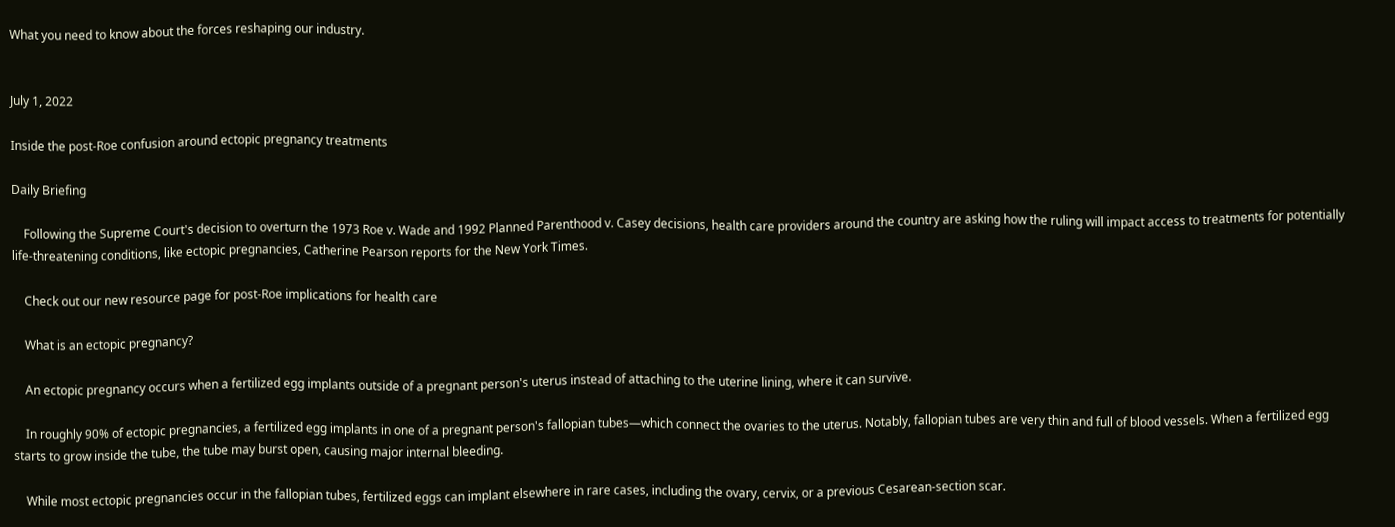What you need to know about the forces reshaping our industry.


July 1, 2022

Inside the post-Roe confusion around ectopic pregnancy treatments

Daily Briefing

    Following the Supreme Court's decision to overturn the 1973 Roe v. Wade and 1992 Planned Parenthood v. Casey decisions, health care providers around the country are asking how the ruling will impact access to treatments for potentially life-threatening conditions, like ectopic pregnancies, Catherine Pearson reports for the New York Times.

    Check out our new resource page for post-Roe implications for health care

    What is an ectopic pregnancy?

    An ectopic pregnancy occurs when a fertilized egg implants outside of a pregnant person's uterus instead of attaching to the uterine lining, where it can survive.

    In roughly 90% of ectopic pregnancies, a fertilized egg implants in one of a pregnant person's fallopian tubes—which connect the ovaries to the uterus. Notably, fallopian tubes are very thin and full of blood vessels. When a fertilized egg starts to grow inside the tube, the tube may burst open, causing major internal bleeding.

    While most ectopic pregnancies occur in the fallopian tubes, fertilized eggs can implant elsewhere in rare cases, including the ovary, cervix, or a previous Cesarean-section scar.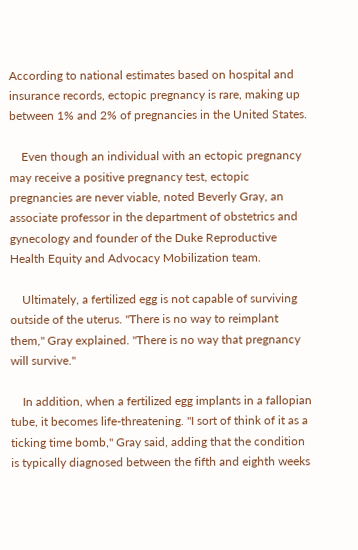According to national estimates based on hospital and insurance records, ectopic pregnancy is rare, making up between 1% and 2% of pregnancies in the United States.

    Even though an individual with an ectopic pregnancy may receive a positive pregnancy test, ectopic pregnancies are never viable, noted Beverly Gray, an associate professor in the department of obstetrics and gynecology and founder of the Duke Reproductive Health Equity and Advocacy Mobilization team.

    Ultimately, a fertilized egg is not capable of surviving outside of the uterus. "There is no way to reimplant them," Gray explained. "There is no way that pregnancy will survive."

    In addition, when a fertilized egg implants in a fallopian tube, it becomes life-threatening. "I sort of think of it as a ticking time bomb," Gray said, adding that the condition is typically diagnosed between the fifth and eighth weeks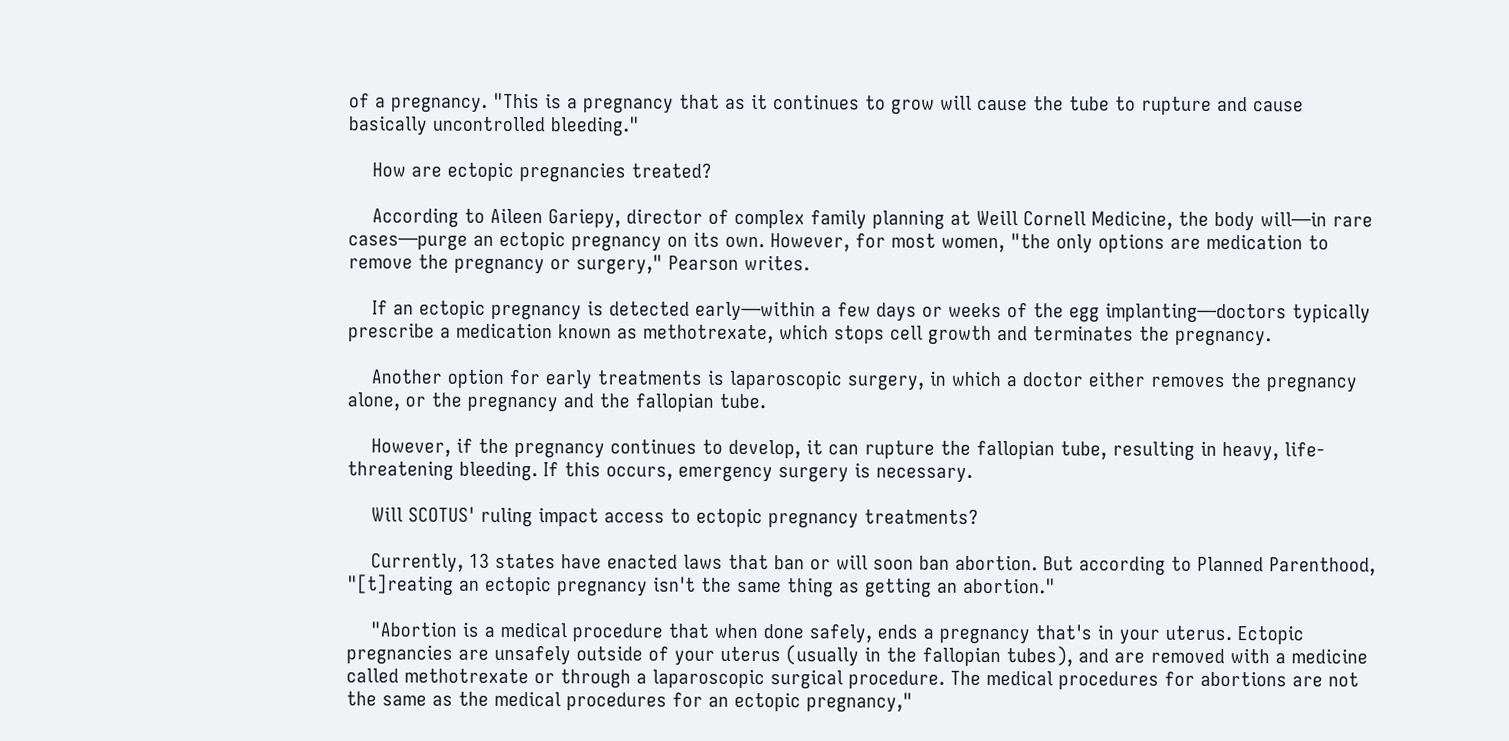of a pregnancy. "This is a pregnancy that as it continues to grow will cause the tube to rupture and cause basically uncontrolled bleeding."

    How are ectopic pregnancies treated?

    According to Aileen Gariepy, director of complex family planning at Weill Cornell Medicine, the body will—in rare cases—purge an ectopic pregnancy on its own. However, for most women, "the only options are medication to remove the pregnancy or surgery," Pearson writes.

    If an ectopic pregnancy is detected early—within a few days or weeks of the egg implanting—doctors typically prescribe a medication known as methotrexate, which stops cell growth and terminates the pregnancy.

    Another option for early treatments is laparoscopic surgery, in which a doctor either removes the pregnancy alone, or the pregnancy and the fallopian tube.

    However, if the pregnancy continues to develop, it can rupture the fallopian tube, resulting in heavy, life-threatening bleeding. If this occurs, emergency surgery is necessary.

    Will SCOTUS' ruling impact access to ectopic pregnancy treatments?

    Currently, 13 states have enacted laws that ban or will soon ban abortion. But according to Planned Parenthood, "[t]reating an ectopic pregnancy isn't the same thing as getting an abortion."

    "Abortion is a medical procedure that when done safely, ends a pregnancy that's in your uterus. Ectopic pregnancies are unsafely outside of your uterus (usually in the fallopian tubes), and are removed with a medicine called methotrexate or through a laparoscopic surgical procedure. The medical procedures for abortions are not the same as the medical procedures for an ectopic pregnancy,"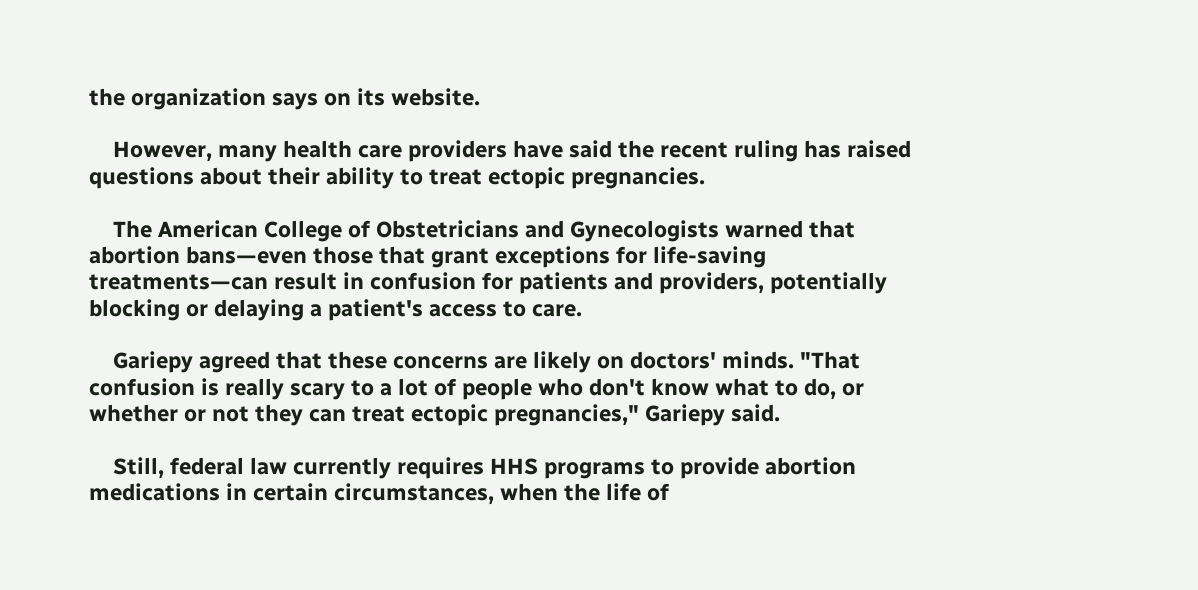the organization says on its website.

    However, many health care providers have said the recent ruling has raised questions about their ability to treat ectopic pregnancies.

    The American College of Obstetricians and Gynecologists warned that abortion bans—even those that grant exceptions for life-saving treatments—can result in confusion for patients and providers, potentially blocking or delaying a patient's access to care.

    Gariepy agreed that these concerns are likely on doctors' minds. "That confusion is really scary to a lot of people who don't know what to do, or whether or not they can treat ectopic pregnancies," Gariepy said.

    Still, federal law currently requires HHS programs to provide abortion medications in certain circumstances, when the life of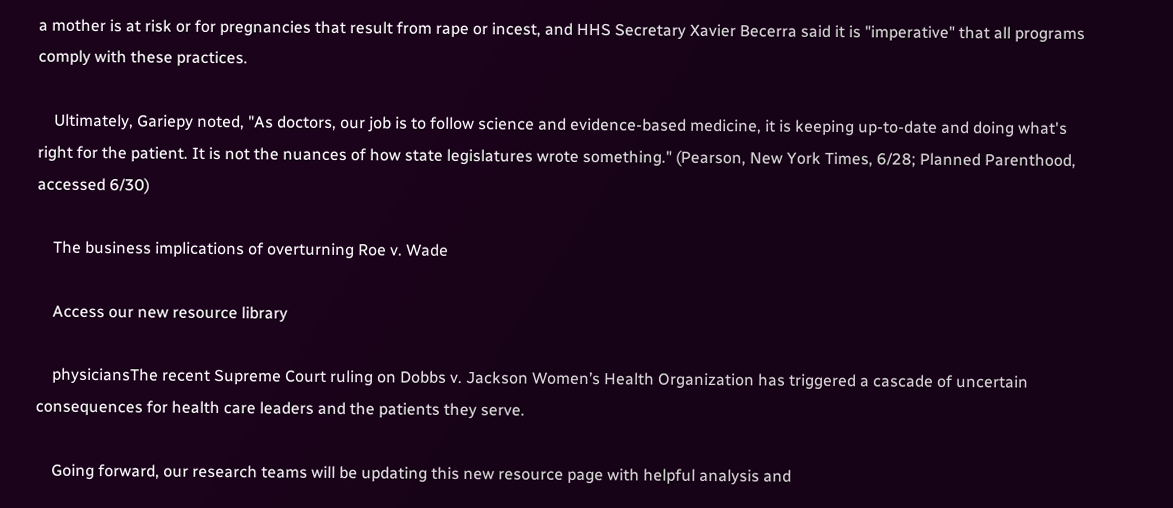a mother is at risk or for pregnancies that result from rape or incest, and HHS Secretary Xavier Becerra said it is "imperative" that all programs comply with these practices.

    Ultimately, Gariepy noted, "As doctors, our job is to follow science and evidence-based medicine, it is keeping up-to-date and doing what's right for the patient. It is not the nuances of how state legislatures wrote something." (Pearson, New York Times, 6/28; Planned Parenthood, accessed 6/30)

    The business implications of overturning Roe v. Wade

    Access our new resource library

    physiciansThe recent Supreme Court ruling on Dobbs v. Jackson Women’s Health Organization has triggered a cascade of uncertain consequences for health care leaders and the patients they serve.

    Going forward, our research teams will be updating this new resource page with helpful analysis and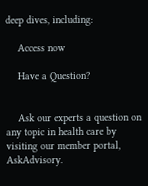deep dives, including:

    Access now

    Have a Question?


    Ask our experts a question on any topic in health care by visiting our member portal, AskAdvisory.